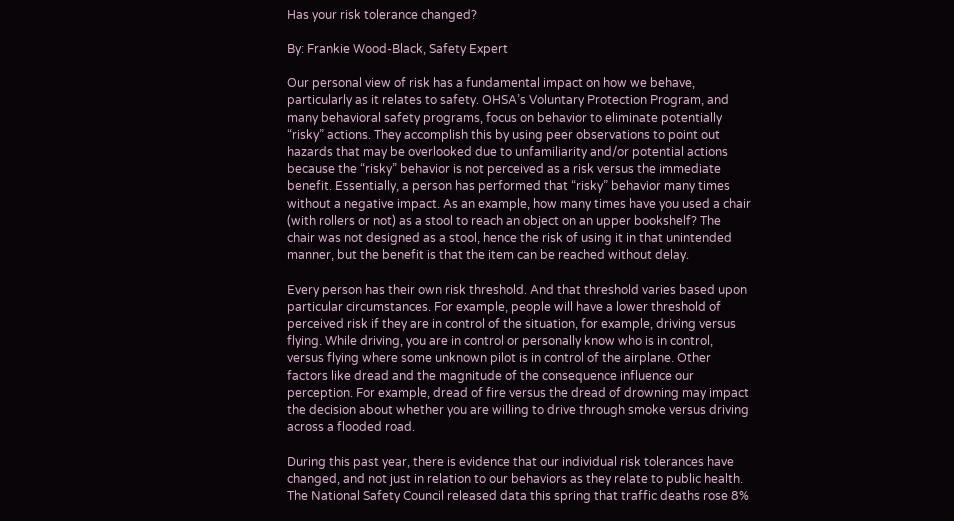Has your risk tolerance changed?

By: Frankie Wood-Black, Safety Expert

Our personal view of risk has a fundamental impact on how we behave, particularly as it relates to safety. OHSA’s Voluntary Protection Program, and many behavioral safety programs, focus on behavior to eliminate potentially “risky” actions. They accomplish this by using peer observations to point out hazards that may be overlooked due to unfamiliarity and/or potential actions because the “risky” behavior is not perceived as a risk versus the immediate benefit. Essentially, a person has performed that “risky” behavior many times without a negative impact. As an example, how many times have you used a chair (with rollers or not) as a stool to reach an object on an upper bookshelf? The chair was not designed as a stool, hence the risk of using it in that unintended manner, but the benefit is that the item can be reached without delay.

Every person has their own risk threshold. And that threshold varies based upon particular circumstances. For example, people will have a lower threshold of perceived risk if they are in control of the situation, for example, driving versus flying. While driving, you are in control or personally know who is in control, versus flying where some unknown pilot is in control of the airplane. Other factors like dread and the magnitude of the consequence influence our perception. For example, dread of fire versus the dread of drowning may impact the decision about whether you are willing to drive through smoke versus driving across a flooded road.

During this past year, there is evidence that our individual risk tolerances have changed, and not just in relation to our behaviors as they relate to public health. The National Safety Council released data this spring that traffic deaths rose 8%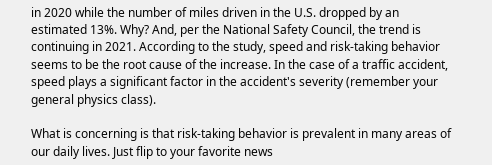in 2020 while the number of miles driven in the U.S. dropped by an estimated 13%. Why? And, per the National Safety Council, the trend is continuing in 2021. According to the study, speed and risk-taking behavior seems to be the root cause of the increase. In the case of a traffic accident, speed plays a significant factor in the accident's severity (remember your general physics class).

What is concerning is that risk-taking behavior is prevalent in many areas of our daily lives. Just flip to your favorite news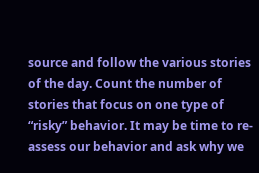source and follow the various stories of the day. Count the number of stories that focus on one type of “risky” behavior. It may be time to re-assess our behavior and ask why we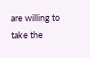are willing to take the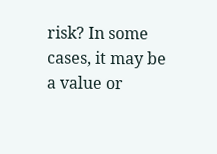risk? In some cases, it may be a value or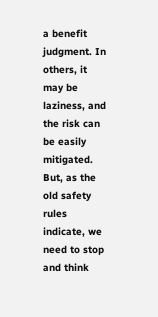a benefit judgment. In others, it may be laziness, and the risk can be easily mitigated. But, as the old safety rules indicate, we need to stop and think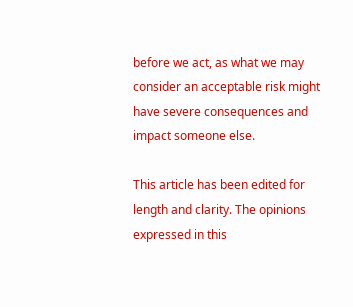before we act, as what we may consider an acceptable risk might have severe consequences and impact someone else.

This article has been edited for length and clarity. The opinions expressed in this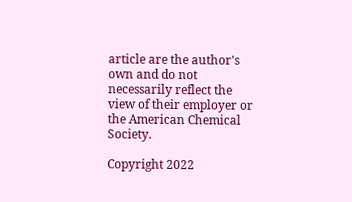article are the author's own and do not necessarily reflect the view of their employer or the American Chemical Society.

Copyright 2022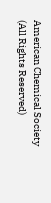American Chemical Society (All Rights Reserved)